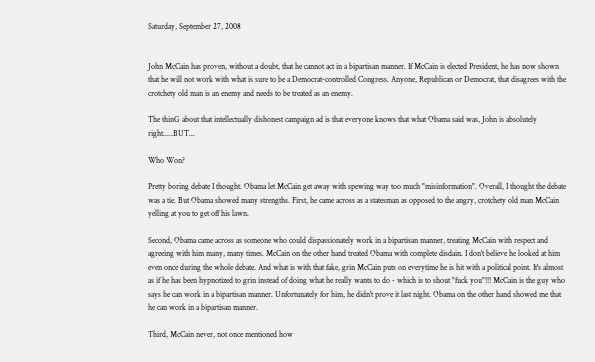Saturday, September 27, 2008


John McCain has proven, without a doubt, that he cannot act in a bipartisan manner. If McCain is elected President, he has now shown that he will not work with what is sure to be a Democrat-controlled Congress. Anyone, Republican or Democrat, that disagrees with the crotchety old man is an enemy and needs to be treated as an enemy.

The thinG about that intellectually dishonest campaign ad is that everyone knows that what Obama said was, John is absolutely right.....BUT...

Who Won?

Pretty boring debate I thought. Obama let McCain get away with spewing way too much "misinformation". Overall, I thought the debate was a tie. But Obama showed many strengths. First, he came across as a statesman as opposed to the angry, crotchety old man McCain yelling at you to get off his lawn.

Second, Obama came across as someone who could dispassionately work in a bipartisan manner, treating McCain with respect and agreeing with him many, many times. McCain on the other hand treated Obama with complete disdain. I don't believe he looked at him even once during the whole debate. And what is with that fake, grin McCain puts on everytime he is hit with a political point. It's almost as if he has been hypnotized to grin instead of doing what he really wants to do - which is to shout "fuck you"!!! McCain is the guy who says he can work in a bipartisan manner. Unfortunately for him, he didn't prove it last night. Obama on the other hand showed me that he can work in a bipartisan manner.

Third, McCain never, not once mentioned how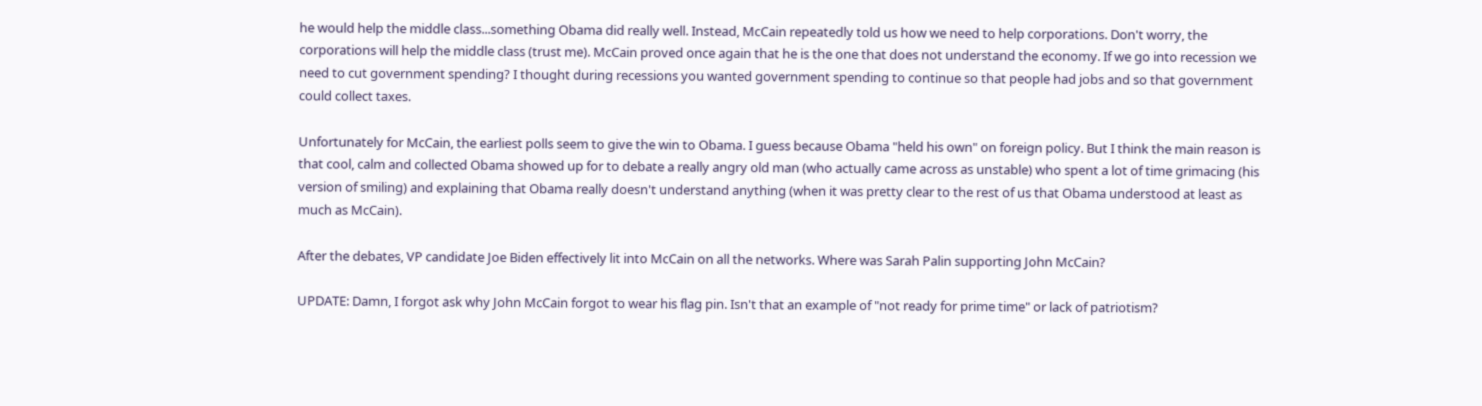he would help the middle class...something Obama did really well. Instead, McCain repeatedly told us how we need to help corporations. Don't worry, the corporations will help the middle class (trust me). McCain proved once again that he is the one that does not understand the economy. If we go into recession we need to cut government spending? I thought during recessions you wanted government spending to continue so that people had jobs and so that government could collect taxes.

Unfortunately for McCain, the earliest polls seem to give the win to Obama. I guess because Obama "held his own" on foreign policy. But I think the main reason is that cool, calm and collected Obama showed up for to debate a really angry old man (who actually came across as unstable) who spent a lot of time grimacing (his version of smiling) and explaining that Obama really doesn't understand anything (when it was pretty clear to the rest of us that Obama understood at least as much as McCain).

After the debates, VP candidate Joe Biden effectively lit into McCain on all the networks. Where was Sarah Palin supporting John McCain?

UPDATE: Damn, I forgot ask why John McCain forgot to wear his flag pin. Isn't that an example of "not ready for prime time" or lack of patriotism?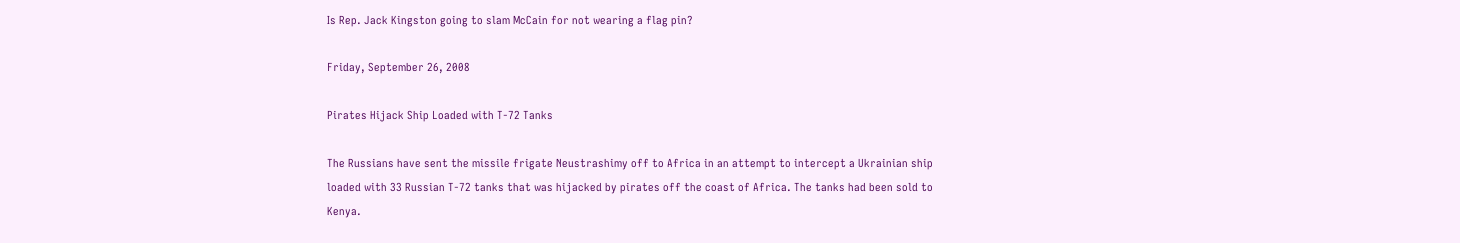Is Rep. Jack Kingston going to slam McCain for not wearing a flag pin?

Friday, September 26, 2008

Pirates Hijack Ship Loaded with T-72 Tanks

The Russians have sent the missile frigate Neustrashimy off to Africa in an attempt to intercept a Ukrainian ship loaded with 33 Russian T-72 tanks that was hijacked by pirates off the coast of Africa. The tanks had been sold to Kenya.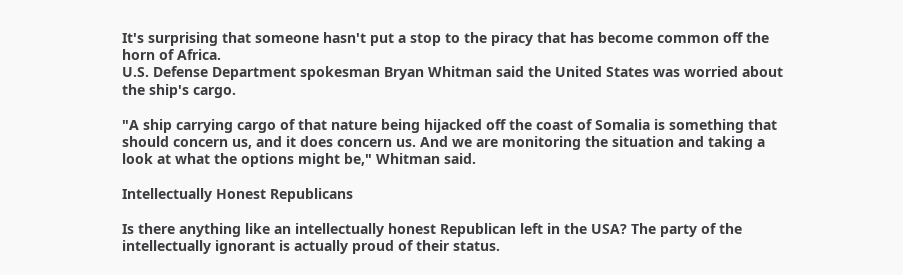It's surprising that someone hasn't put a stop to the piracy that has become common off the horn of Africa.
U.S. Defense Department spokesman Bryan Whitman said the United States was worried about the ship's cargo.

"A ship carrying cargo of that nature being hijacked off the coast of Somalia is something that should concern us, and it does concern us. And we are monitoring the situation and taking a look at what the options might be," Whitman said.

Intellectually Honest Republicans

Is there anything like an intellectually honest Republican left in the USA? The party of the intellectually ignorant is actually proud of their status.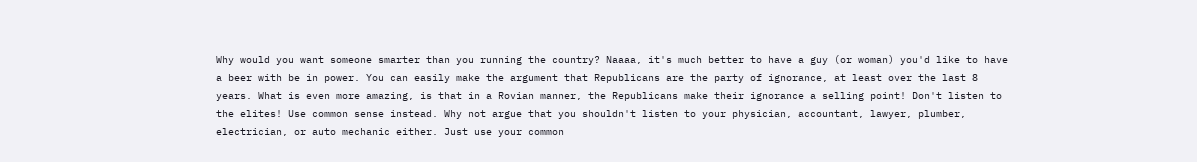Why would you want someone smarter than you running the country? Naaaa, it's much better to have a guy (or woman) you'd like to have a beer with be in power. You can easily make the argument that Republicans are the party of ignorance, at least over the last 8 years. What is even more amazing, is that in a Rovian manner, the Republicans make their ignorance a selling point! Don't listen to the elites! Use common sense instead. Why not argue that you shouldn't listen to your physician, accountant, lawyer, plumber, electrician, or auto mechanic either. Just use your common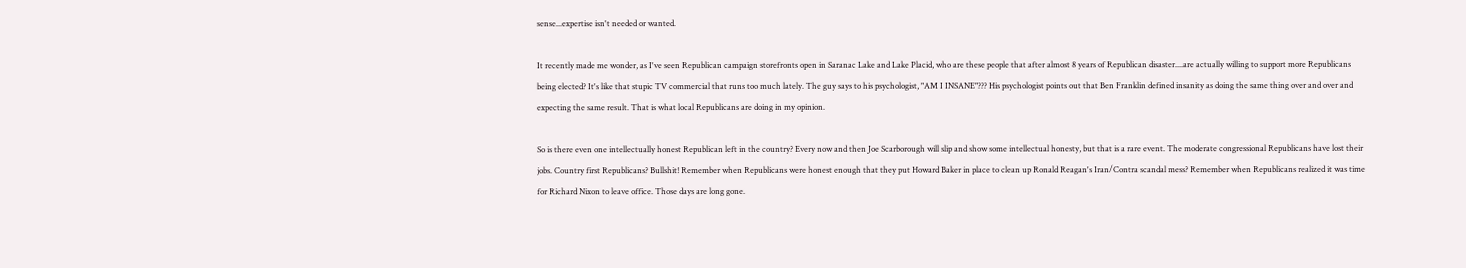sense...expertise isn't needed or wanted.

It recently made me wonder, as I've seen Republican campaign storefronts open in Saranac Lake and Lake Placid, who are these people that after almost 8 years of Republican disaster....are actually willing to support more Republicans being elected? It's like that stupic TV commercial that runs too much lately. The guy says to his psychologist, "AM I INSANE"??? His psychologist points out that Ben Franklin defined insanity as doing the same thing over and over and expecting the same result. That is what local Republicans are doing in my opinion.

So is there even one intellectually honest Republican left in the country? Every now and then Joe Scarborough will slip and show some intellectual honesty, but that is a rare event. The moderate congressional Republicans have lost their jobs. Country first Republicans? Bullshit! Remember when Republicans were honest enough that they put Howard Baker in place to clean up Ronald Reagan's Iran/Contra scandal mess? Remember when Republicans realized it was time for Richard Nixon to leave office. Those days are long gone.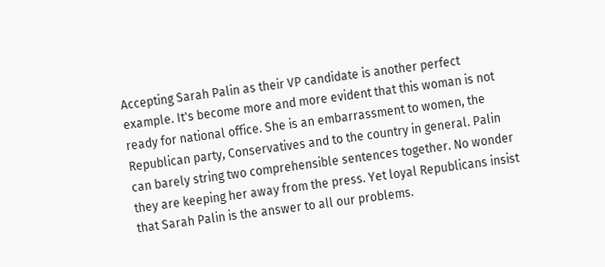Accepting Sarah Palin as their VP candidate is another perfect example. It's become more and more evident that this woman is not ready for national office. She is an embarrassment to women, the Republican party, Conservatives and to the country in general. Palin can barely string two comprehensible sentences together. No wonder they are keeping her away from the press. Yet loyal Republicans insist that Sarah Palin is the answer to all our problems.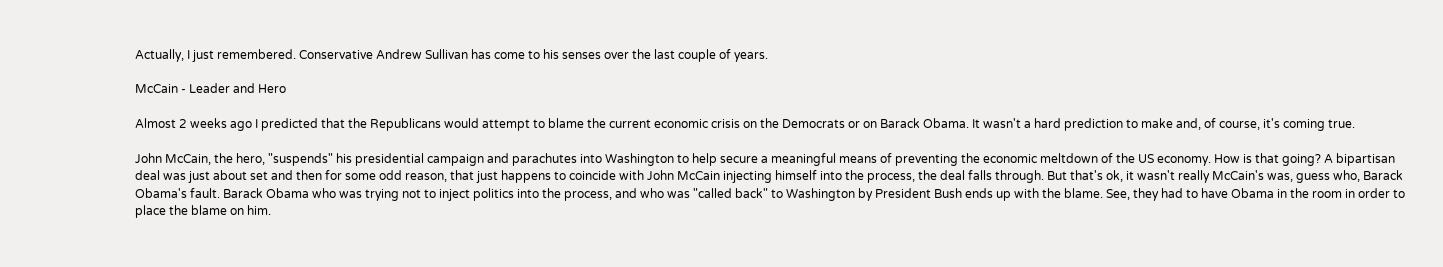Actually, I just remembered. Conservative Andrew Sullivan has come to his senses over the last couple of years.

McCain - Leader and Hero

Almost 2 weeks ago I predicted that the Republicans would attempt to blame the current economic crisis on the Democrats or on Barack Obama. It wasn't a hard prediction to make and, of course, it's coming true.

John McCain, the hero, "suspends" his presidential campaign and parachutes into Washington to help secure a meaningful means of preventing the economic meltdown of the US economy. How is that going? A bipartisan deal was just about set and then for some odd reason, that just happens to coincide with John McCain injecting himself into the process, the deal falls through. But that's ok, it wasn't really McCain's was, guess who, Barack Obama's fault. Barack Obama who was trying not to inject politics into the process, and who was "called back" to Washington by President Bush ends up with the blame. See, they had to have Obama in the room in order to place the blame on him.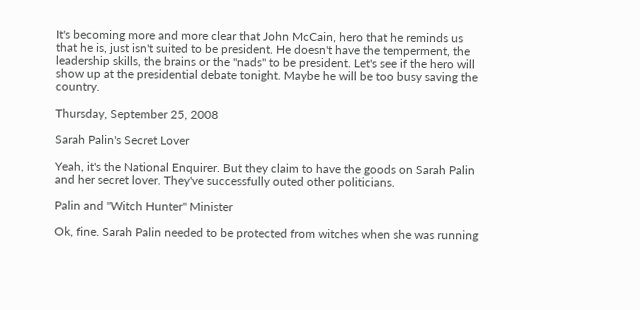It's becoming more and more clear that John McCain, hero that he reminds us that he is, just isn't suited to be president. He doesn't have the temperment, the leadership skills, the brains or the "nads" to be president. Let's see if the hero will show up at the presidential debate tonight. Maybe he will be too busy saving the country.

Thursday, September 25, 2008

Sarah Palin's Secret Lover

Yeah, it's the National Enquirer. But they claim to have the goods on Sarah Palin and her secret lover. They've successfully outed other politicians.

Palin and "Witch Hunter" Minister

Ok, fine. Sarah Palin needed to be protected from witches when she was running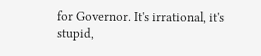for Governor. It's irrational, it's stupid,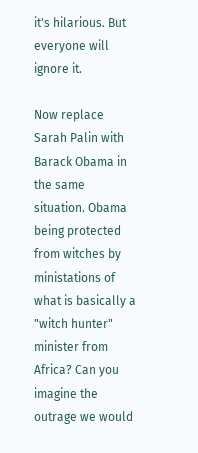it's hilarious. But everyone will ignore it.

Now replace Sarah Palin with Barack Obama in the same situation. Obama being protected from witches by ministations of what is basically a "witch hunter" minister from Africa? Can you imagine the outrage we would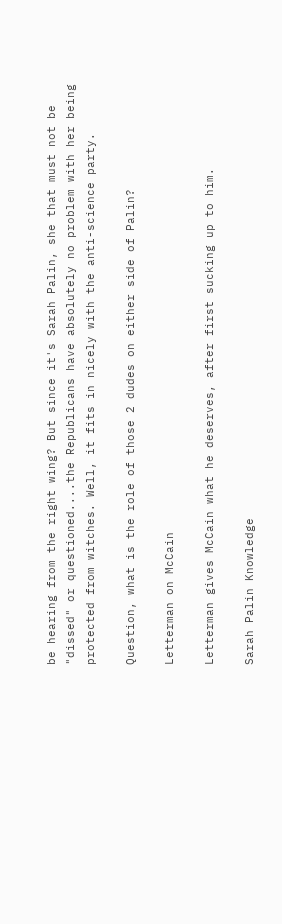be hearing from the right wing? But since it's Sarah Palin, she that must not be "dissed" or questioned....the Republicans have absolutely no problem with her being protected from witches. Well, it fits in nicely with the anti-science party.

Question, what is the role of those 2 dudes on either side of Palin?

Letterman on McCain

Letterman gives McCain what he deserves, after first sucking up to him.

Sarah Palin Knowledge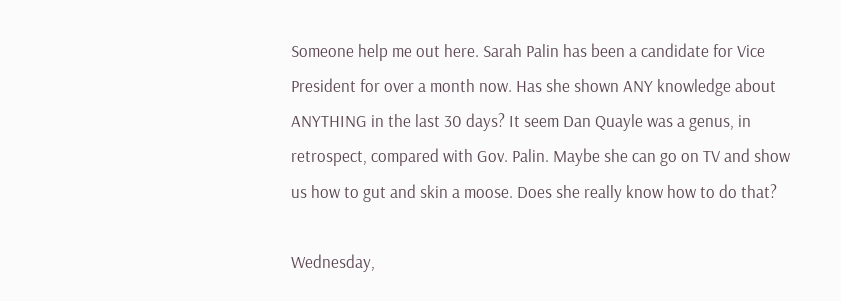Someone help me out here. Sarah Palin has been a candidate for Vice President for over a month now. Has she shown ANY knowledge about ANYTHING in the last 30 days? It seem Dan Quayle was a genus, in retrospect, compared with Gov. Palin. Maybe she can go on TV and show us how to gut and skin a moose. Does she really know how to do that?

Wednesday,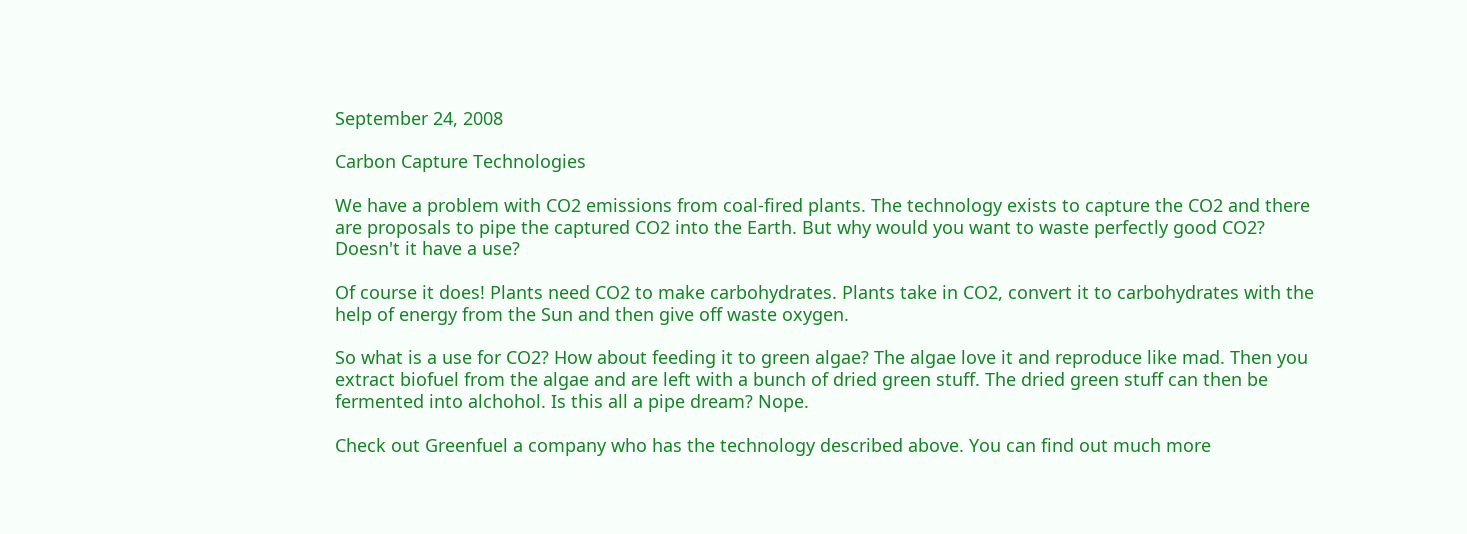September 24, 2008

Carbon Capture Technologies

We have a problem with CO2 emissions from coal-fired plants. The technology exists to capture the CO2 and there are proposals to pipe the captured CO2 into the Earth. But why would you want to waste perfectly good CO2? Doesn't it have a use?

Of course it does! Plants need CO2 to make carbohydrates. Plants take in CO2, convert it to carbohydrates with the help of energy from the Sun and then give off waste oxygen.

So what is a use for CO2? How about feeding it to green algae? The algae love it and reproduce like mad. Then you extract biofuel from the algae and are left with a bunch of dried green stuff. The dried green stuff can then be fermented into alchohol. Is this all a pipe dream? Nope.

Check out Greenfuel a company who has the technology described above. You can find out much more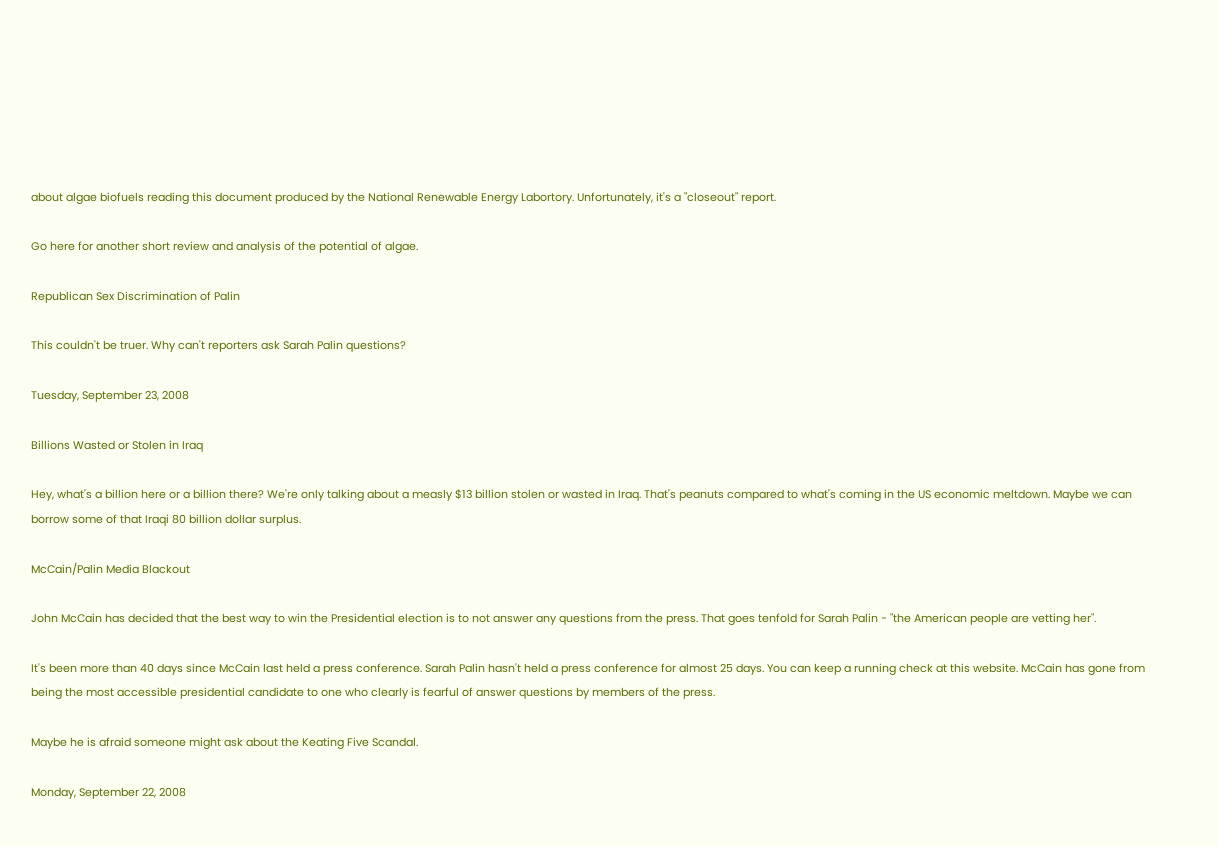about algae biofuels reading this document produced by the National Renewable Energy Labortory. Unfortunately, it's a "closeout" report.

Go here for another short review and analysis of the potential of algae.

Republican Sex Discrimination of Palin

This couldn't be truer. Why can't reporters ask Sarah Palin questions?

Tuesday, September 23, 2008

Billions Wasted or Stolen in Iraq

Hey, what's a billion here or a billion there? We're only talking about a measly $13 billion stolen or wasted in Iraq. That's peanuts compared to what's coming in the US economic meltdown. Maybe we can borrow some of that Iraqi 80 billion dollar surplus.

McCain/Palin Media Blackout

John McCain has decided that the best way to win the Presidential election is to not answer any questions from the press. That goes tenfold for Sarah Palin - "the American people are vetting her".

It's been more than 40 days since McCain last held a press conference. Sarah Palin hasn't held a press conference for almost 25 days. You can keep a running check at this website. McCain has gone from being the most accessible presidential candidate to one who clearly is fearful of answer questions by members of the press.

Maybe he is afraid someone might ask about the Keating Five Scandal.

Monday, September 22, 2008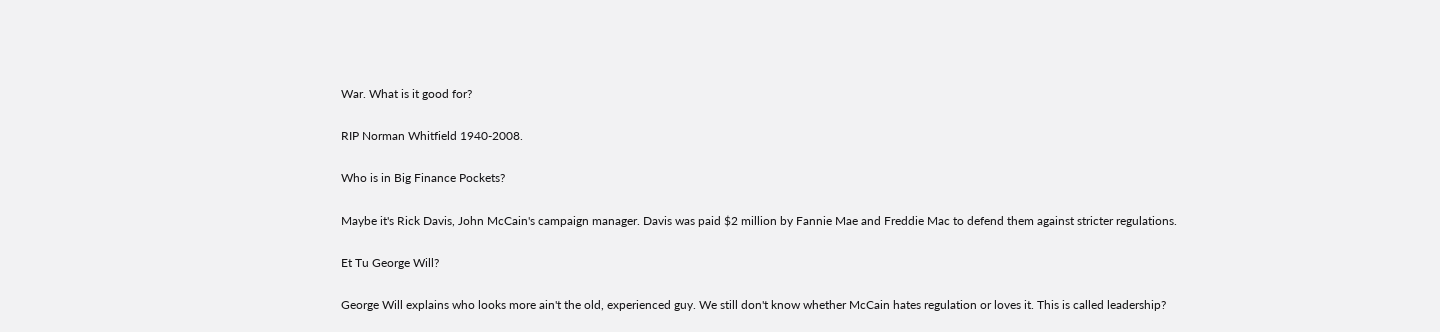War. What is it good for?

RIP Norman Whitfield 1940-2008.

Who is in Big Finance Pockets?

Maybe it's Rick Davis, John McCain's campaign manager. Davis was paid $2 million by Fannie Mae and Freddie Mac to defend them against stricter regulations.

Et Tu George Will?

George Will explains who looks more ain't the old, experienced guy. We still don't know whether McCain hates regulation or loves it. This is called leadership?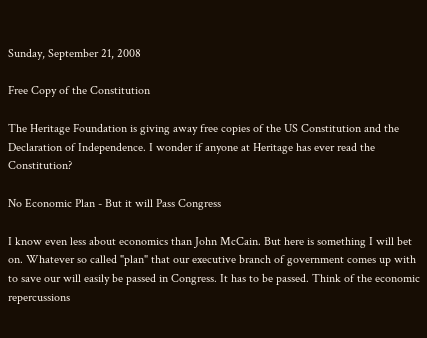Sunday, September 21, 2008

Free Copy of the Constitution

The Heritage Foundation is giving away free copies of the US Constitution and the Declaration of Independence. I wonder if anyone at Heritage has ever read the Constitution?

No Economic Plan - But it will Pass Congress

I know even less about economics than John McCain. But here is something I will bet on. Whatever so called "plan" that our executive branch of government comes up with to save our will easily be passed in Congress. It has to be passed. Think of the economic repercussions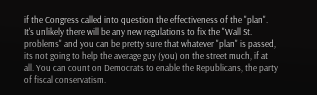if the Congress called into question the effectiveness of the "plan". It's unlikely there will be any new regulations to fix the "Wall St. problems" and you can be pretty sure that whatever "plan" is passed, its not going to help the average guy (you) on the street much, if at all. You can count on Democrats to enable the Republicans, the party of fiscal conservatism.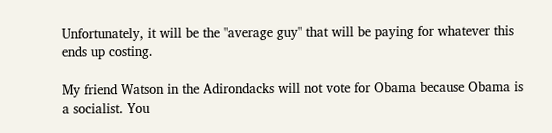Unfortunately, it will be the "average guy" that will be paying for whatever this ends up costing.

My friend Watson in the Adirondacks will not vote for Obama because Obama is a socialist. You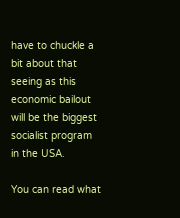have to chuckle a bit about that seeing as this economic bailout will be the biggest socialist program in the USA.

You can read what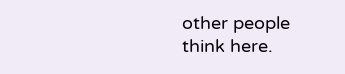other people think here.